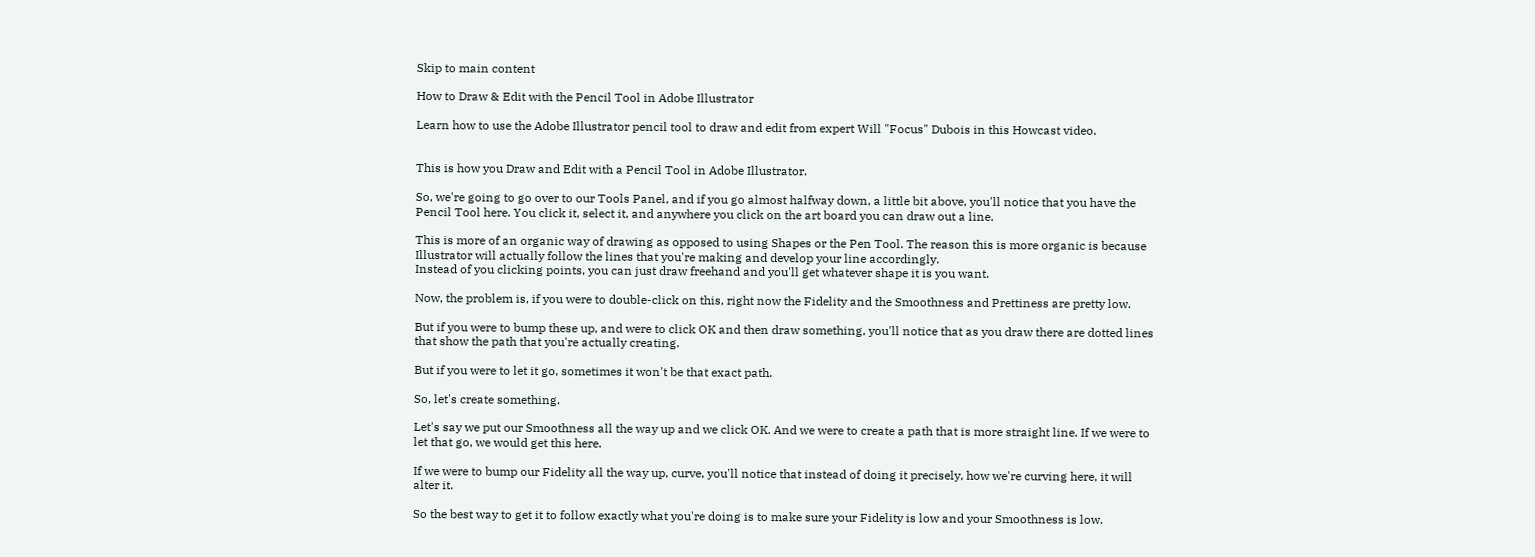Skip to main content

How to Draw & Edit with the Pencil Tool in Adobe Illustrator

Learn how to use the Adobe Illustrator pencil tool to draw and edit from expert Will "Focus" Dubois in this Howcast video.


This is how you Draw and Edit with a Pencil Tool in Adobe Illustrator.

So, we're going to go over to our Tools Panel, and if you go almost halfway down, a little bit above, you'll notice that you have the Pencil Tool here. You click it, select it, and anywhere you click on the art board you can draw out a line.

This is more of an organic way of drawing as opposed to using Shapes or the Pen Tool. The reason this is more organic is because Illustrator will actually follow the lines that you're making and develop your line accordingly.
Instead of you clicking points, you can just draw freehand and you'll get whatever shape it is you want.

Now, the problem is, if you were to double-click on this, right now the Fidelity and the Smoothness and Prettiness are pretty low.

But if you were to bump these up, and were to click OK and then draw something, you'll notice that as you draw there are dotted lines that show the path that you're actually creating.

But if you were to let it go, sometimes it won't be that exact path.

So, let's create something.

Let's say we put our Smoothness all the way up and we click OK. And we were to create a path that is more straight line. If we were to let that go, we would get this here.

If we were to bump our Fidelity all the way up, curve, you'll notice that instead of doing it precisely, how we're curving here, it will alter it.

So the best way to get it to follow exactly what you're doing is to make sure your Fidelity is low and your Smoothness is low.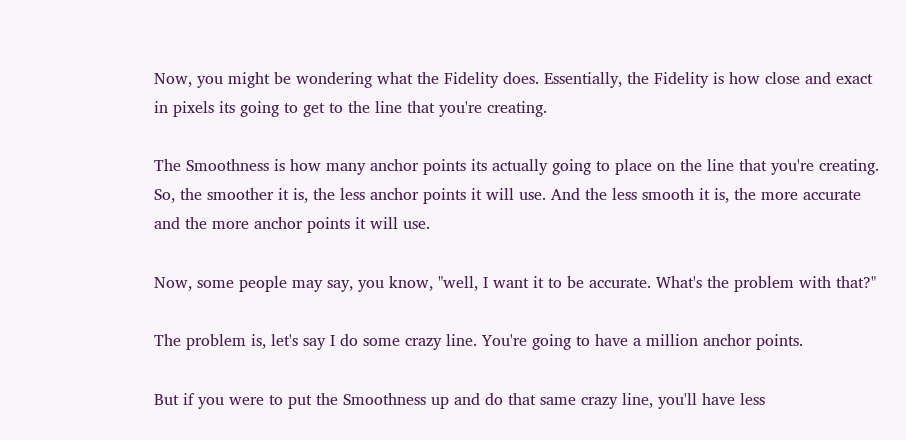Now, you might be wondering what the Fidelity does. Essentially, the Fidelity is how close and exact in pixels its going to get to the line that you're creating.

The Smoothness is how many anchor points its actually going to place on the line that you're creating. So, the smoother it is, the less anchor points it will use. And the less smooth it is, the more accurate and the more anchor points it will use.

Now, some people may say, you know, "well, I want it to be accurate. What's the problem with that?"

The problem is, let's say I do some crazy line. You're going to have a million anchor points.

But if you were to put the Smoothness up and do that same crazy line, you'll have less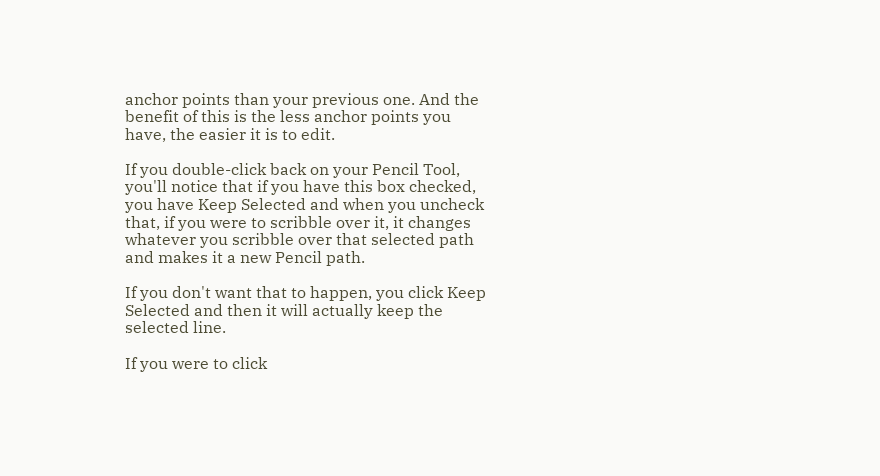anchor points than your previous one. And the benefit of this is the less anchor points you have, the easier it is to edit.

If you double-click back on your Pencil Tool, you'll notice that if you have this box checked, you have Keep Selected and when you uncheck that, if you were to scribble over it, it changes whatever you scribble over that selected path and makes it a new Pencil path.

If you don't want that to happen, you click Keep Selected and then it will actually keep the selected line.

If you were to click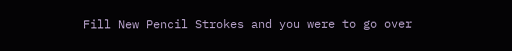Fill New Pencil Strokes and you were to go over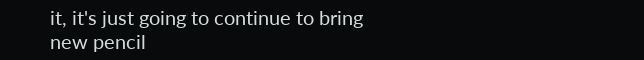it, it's just going to continue to bring new pencil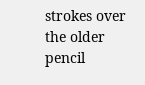strokes over the older pencil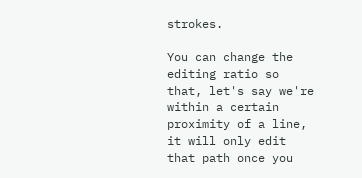strokes.

You can change the editing ratio so that, let's say we're within a certain proximity of a line, it will only edit that path once you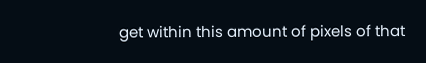get within this amount of pixels of that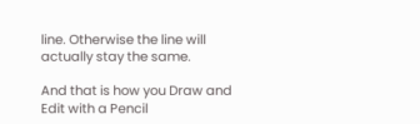line. Otherwise the line will actually stay the same.

And that is how you Draw and Edit with a Pencil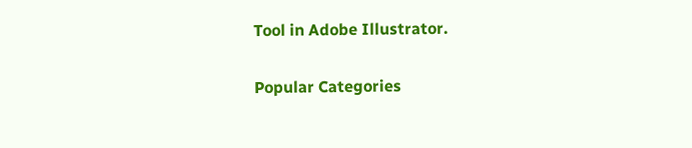Tool in Adobe Illustrator.

Popular Categories